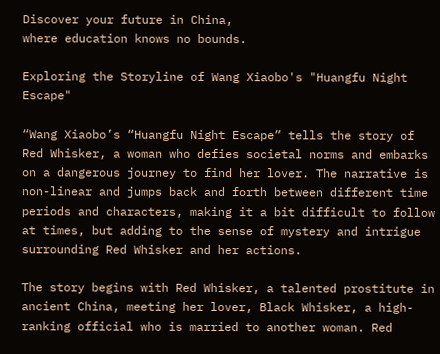Discover your future in China,
where education knows no bounds.

Exploring the Storyline of Wang Xiaobo's "Huangfu Night Escape"

“Wang Xiaobo’s “Huangfu Night Escape” tells the story of Red Whisker, a woman who defies societal norms and embarks on a dangerous journey to find her lover. The narrative is non-linear and jumps back and forth between different time periods and characters, making it a bit difficult to follow at times, but adding to the sense of mystery and intrigue surrounding Red Whisker and her actions.

The story begins with Red Whisker, a talented prostitute in ancient China, meeting her lover, Black Whisker, a high-ranking official who is married to another woman. Red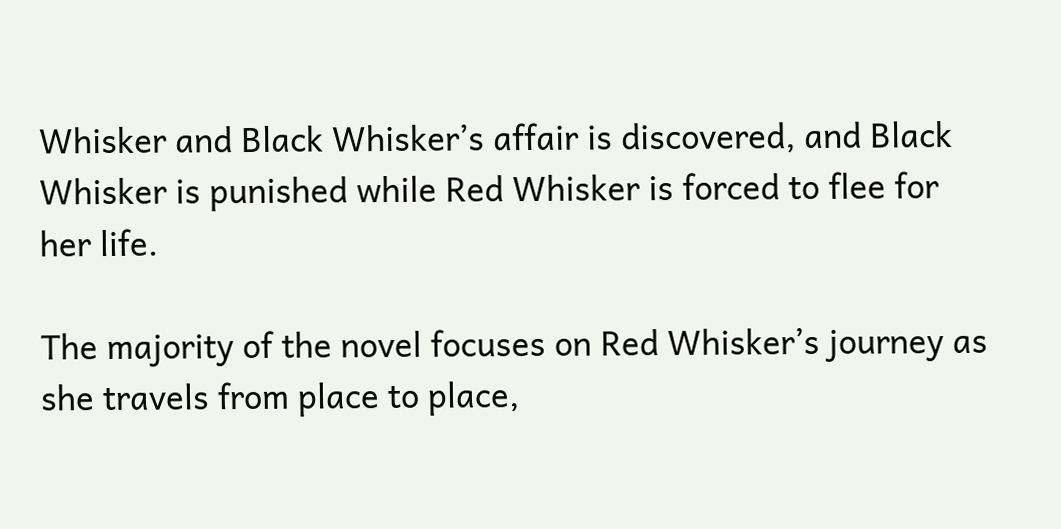Whisker and Black Whisker’s affair is discovered, and Black Whisker is punished while Red Whisker is forced to flee for her life.

The majority of the novel focuses on Red Whisker’s journey as she travels from place to place,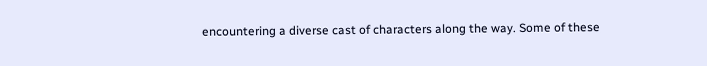encountering a diverse cast of characters along the way. Some of these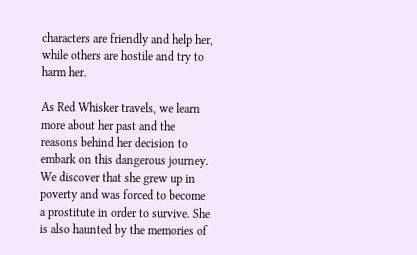characters are friendly and help her, while others are hostile and try to harm her.

As Red Whisker travels, we learn more about her past and the reasons behind her decision to embark on this dangerous journey. We discover that she grew up in poverty and was forced to become a prostitute in order to survive. She is also haunted by the memories of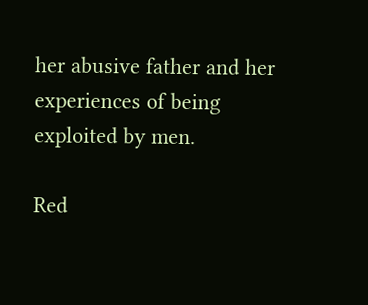her abusive father and her experiences of being exploited by men.

Red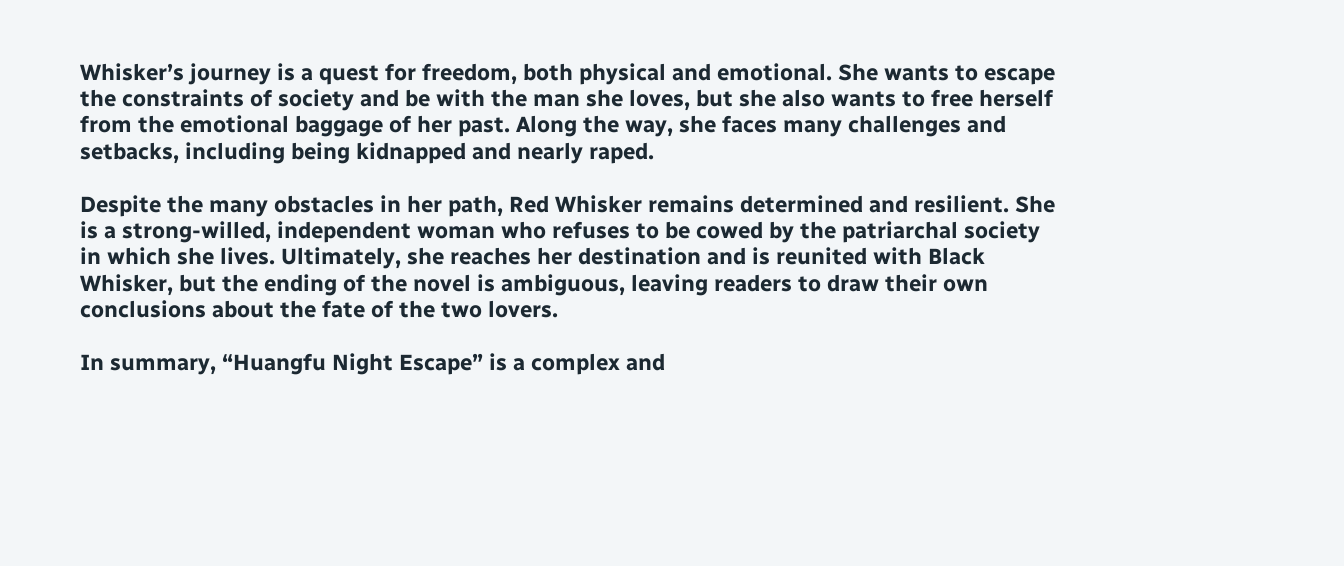Whisker’s journey is a quest for freedom, both physical and emotional. She wants to escape the constraints of society and be with the man she loves, but she also wants to free herself from the emotional baggage of her past. Along the way, she faces many challenges and setbacks, including being kidnapped and nearly raped.

Despite the many obstacles in her path, Red Whisker remains determined and resilient. She is a strong-willed, independent woman who refuses to be cowed by the patriarchal society in which she lives. Ultimately, she reaches her destination and is reunited with Black Whisker, but the ending of the novel is ambiguous, leaving readers to draw their own conclusions about the fate of the two lovers.

In summary, “Huangfu Night Escape” is a complex and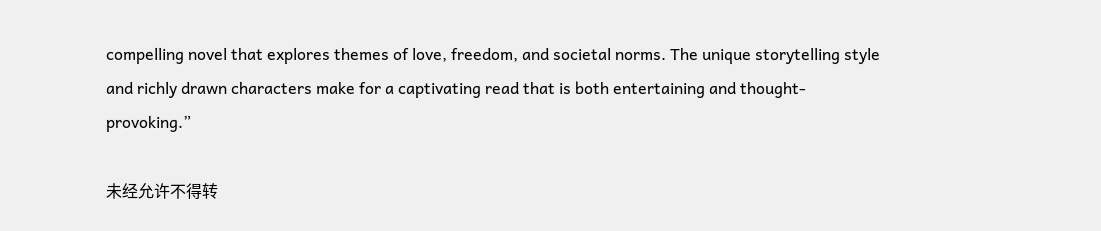compelling novel that explores themes of love, freedom, and societal norms. The unique storytelling style and richly drawn characters make for a captivating read that is both entertaining and thought-provoking.”

未经允许不得转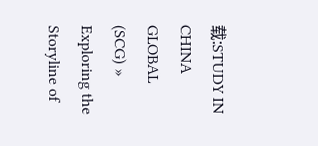载:STUDY IN CHINA GLOBAL (SCG) » Exploring the Storyline of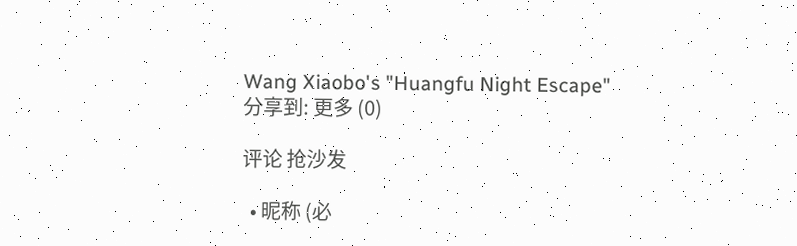Wang Xiaobo's "Huangfu Night Escape"
分享到: 更多 (0)

评论 抢沙发

  • 昵称 (必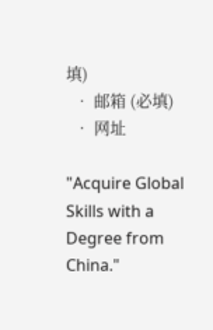填)
  • 邮箱 (必填)
  • 网址

"Acquire Global Skills with a Degree from China."